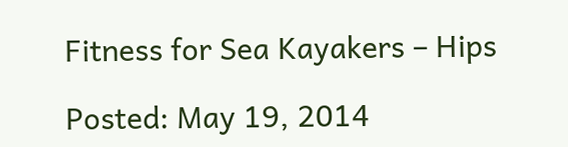Fitness for Sea Kayakers – Hips

Posted: May 19, 2014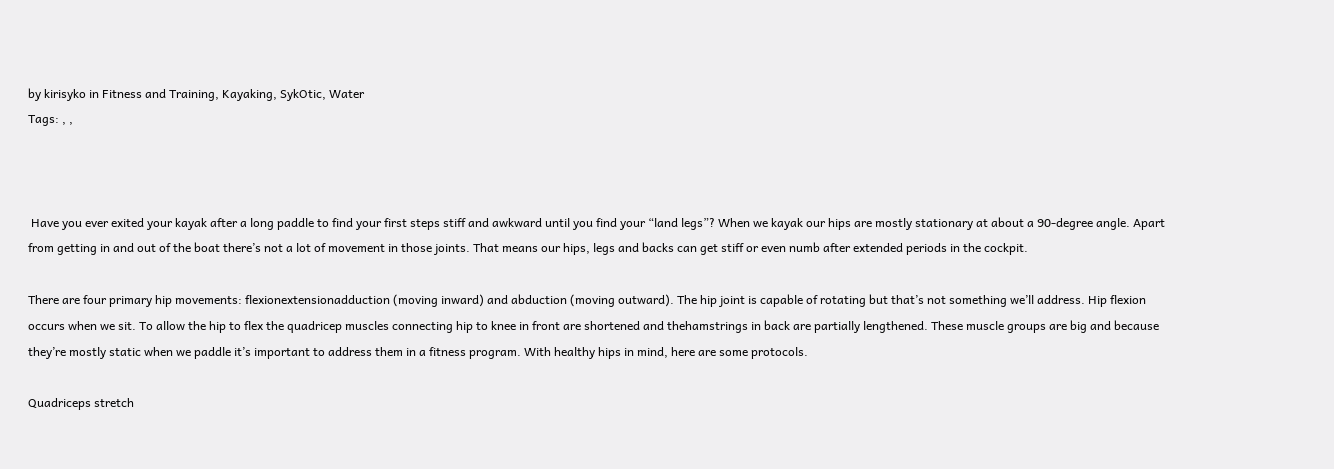by kirisyko in Fitness and Training, Kayaking, SykOtic, Water
Tags: , ,



 Have you ever exited your kayak after a long paddle to find your first steps stiff and awkward until you find your “land legs”? When we kayak our hips are mostly stationary at about a 90-degree angle. Apart from getting in and out of the boat there’s not a lot of movement in those joints. That means our hips, legs and backs can get stiff or even numb after extended periods in the cockpit.

There are four primary hip movements: flexionextensionadduction (moving inward) and abduction (moving outward). The hip joint is capable of rotating but that’s not something we’ll address. Hip flexion occurs when we sit. To allow the hip to flex the quadricep muscles connecting hip to knee in front are shortened and thehamstrings in back are partially lengthened. These muscle groups are big and because they’re mostly static when we paddle it’s important to address them in a fitness program. With healthy hips in mind, here are some protocols.

Quadriceps stretch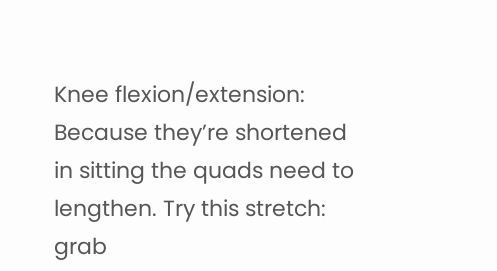Knee flexion/extension: Because they’re shortened in sitting the quads need to lengthen. Try this stretch: grab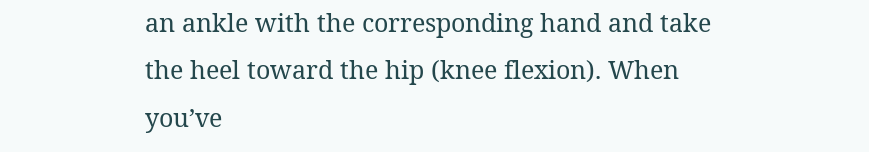an ankle with the corresponding hand and take the heel toward the hip (knee flexion). When you’ve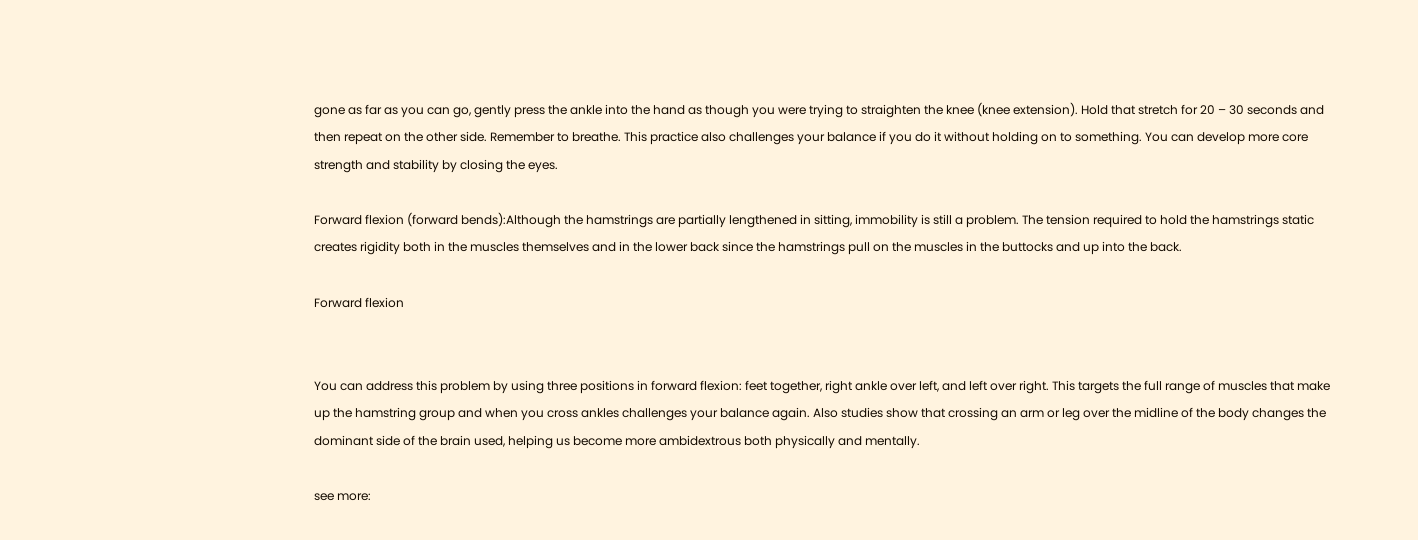gone as far as you can go, gently press the ankle into the hand as though you were trying to straighten the knee (knee extension). Hold that stretch for 20 – 30 seconds and then repeat on the other side. Remember to breathe. This practice also challenges your balance if you do it without holding on to something. You can develop more core strength and stability by closing the eyes.

Forward flexion (forward bends):Although the hamstrings are partially lengthened in sitting, immobility is still a problem. The tension required to hold the hamstrings static creates rigidity both in the muscles themselves and in the lower back since the hamstrings pull on the muscles in the buttocks and up into the back.

Forward flexion


You can address this problem by using three positions in forward flexion: feet together, right ankle over left, and left over right. This targets the full range of muscles that make up the hamstring group and when you cross ankles challenges your balance again. Also studies show that crossing an arm or leg over the midline of the body changes the dominant side of the brain used, helping us become more ambidextrous both physically and mentally.

see more: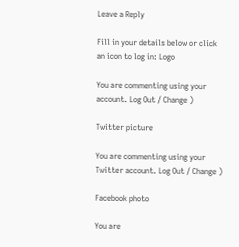Leave a Reply

Fill in your details below or click an icon to log in: Logo

You are commenting using your account. Log Out / Change )

Twitter picture

You are commenting using your Twitter account. Log Out / Change )

Facebook photo

You are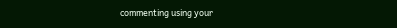commenting using your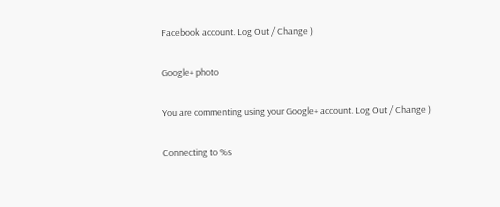Facebook account. Log Out / Change )

Google+ photo

You are commenting using your Google+ account. Log Out / Change )

Connecting to %s